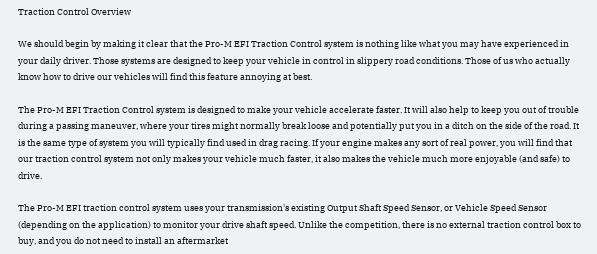Traction Control Overview

We should begin by making it clear that the Pro-M EFI Traction Control system is nothing like what you may have experienced in your daily driver. Those systems are designed to keep your vehicle in control in slippery road conditions. Those of us who actually know how to drive our vehicles will find this feature annoying at best.

The Pro-M EFI Traction Control system is designed to make your vehicle accelerate faster. It will also help to keep you out of trouble during a passing maneuver, where your tires might normally break loose and potentially put you in a ditch on the side of the road. It is the same type of system you will typically find used in drag racing. If your engine makes any sort of real power, you will find that our traction control system not only makes your vehicle much faster, it also makes the vehicle much more enjoyable (and safe) to drive.

The Pro-M EFI traction control system uses your transmission's existing Output Shaft Speed Sensor, or Vehicle Speed Sensor (depending on the application) to monitor your drive shaft speed. Unlike the competition, there is no external traction control box to buy, and you do not need to install an aftermarket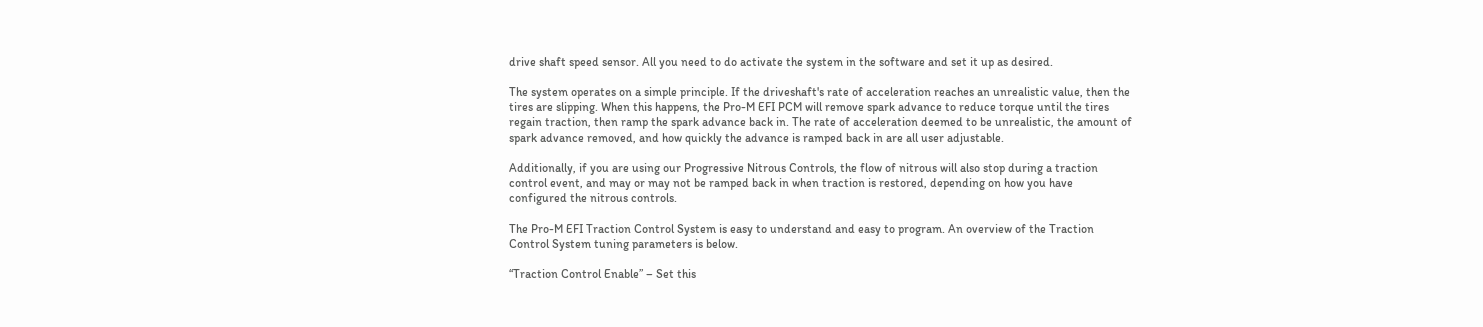drive shaft speed sensor. All you need to do activate the system in the software and set it up as desired.

The system operates on a simple principle. If the driveshaft's rate of acceleration reaches an unrealistic value, then the tires are slipping. When this happens, the Pro-M EFI PCM will remove spark advance to reduce torque until the tires regain traction, then ramp the spark advance back in. The rate of acceleration deemed to be unrealistic, the amount of spark advance removed, and how quickly the advance is ramped back in are all user adjustable.

Additionally, if you are using our Progressive Nitrous Controls, the flow of nitrous will also stop during a traction control event, and may or may not be ramped back in when traction is restored, depending on how you have configured the nitrous controls.

The Pro-M EFI Traction Control System is easy to understand and easy to program. An overview of the Traction Control System tuning parameters is below.

“Traction Control Enable” – Set this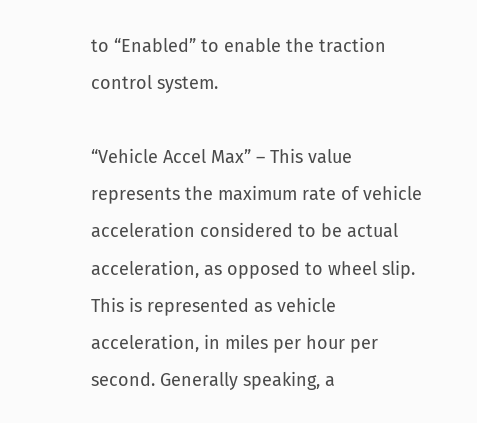to “Enabled” to enable the traction control system.

“Vehicle Accel Max” – This value represents the maximum rate of vehicle acceleration considered to be actual acceleration, as opposed to wheel slip. This is represented as vehicle acceleration, in miles per hour per second. Generally speaking, a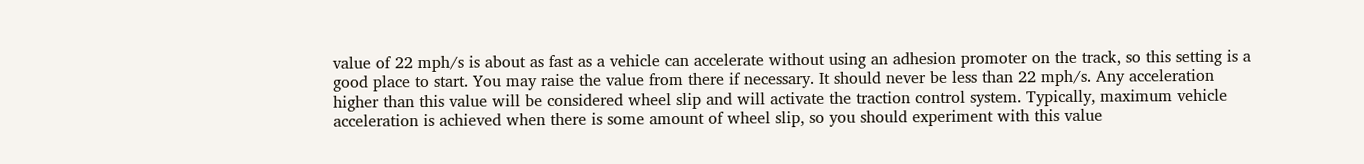value of 22 mph/s is about as fast as a vehicle can accelerate without using an adhesion promoter on the track, so this setting is a good place to start. You may raise the value from there if necessary. It should never be less than 22 mph/s. Any acceleration higher than this value will be considered wheel slip and will activate the traction control system. Typically, maximum vehicle acceleration is achieved when there is some amount of wheel slip, so you should experiment with this value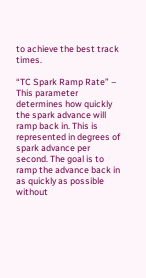to achieve the best track times.

“TC Spark Ramp Rate” – This parameter determines how quickly the spark advance will ramp back in. This is represented in degrees of spark advance per second. The goal is to ramp the advance back in as quickly as possible without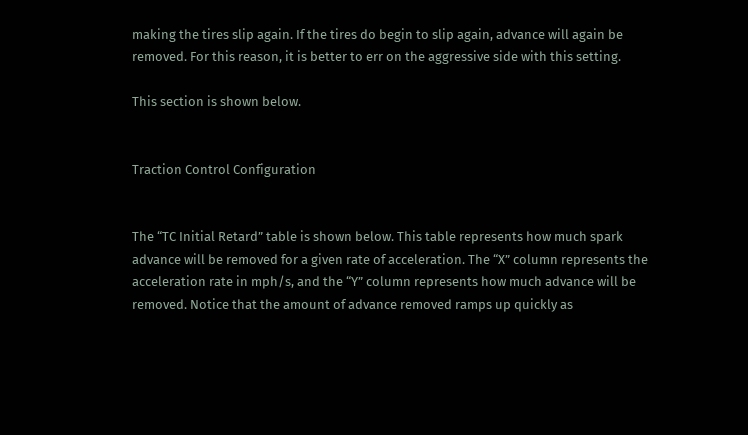making the tires slip again. If the tires do begin to slip again, advance will again be removed. For this reason, it is better to err on the aggressive side with this setting.

This section is shown below.


Traction Control Configuration


The “TC Initial Retard” table is shown below. This table represents how much spark advance will be removed for a given rate of acceleration. The “X” column represents the acceleration rate in mph/s, and the “Y” column represents how much advance will be removed. Notice that the amount of advance removed ramps up quickly as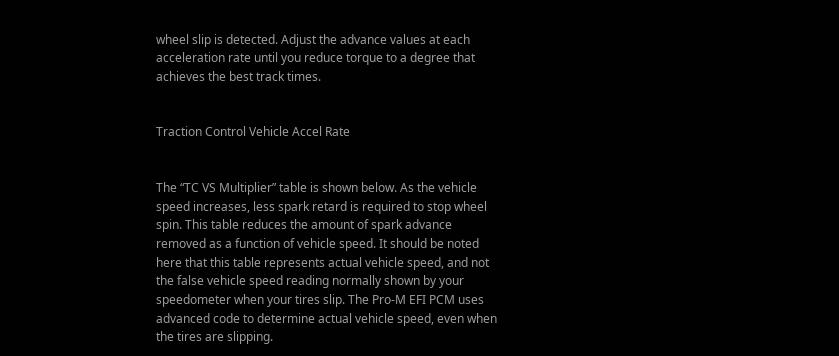wheel slip is detected. Adjust the advance values at each acceleration rate until you reduce torque to a degree that achieves the best track times.


Traction Control Vehicle Accel Rate


The “TC VS Multiplier” table is shown below. As the vehicle speed increases, less spark retard is required to stop wheel spin. This table reduces the amount of spark advance removed as a function of vehicle speed. It should be noted here that this table represents actual vehicle speed, and not the false vehicle speed reading normally shown by your speedometer when your tires slip. The Pro-M EFI PCM uses advanced code to determine actual vehicle speed, even when the tires are slipping.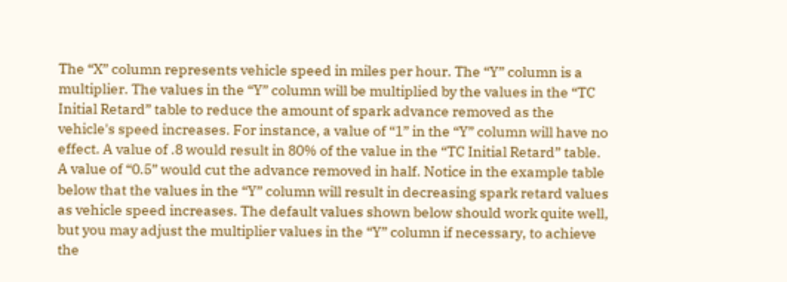The “X” column represents vehicle speed in miles per hour. The “Y” column is a multiplier. The values in the “Y” column will be multiplied by the values in the “TC Initial Retard” table to reduce the amount of spark advance removed as the vehicle's speed increases. For instance, a value of “1” in the “Y” column will have no effect. A value of .8 would result in 80% of the value in the “TC Initial Retard” table. A value of “0.5” would cut the advance removed in half. Notice in the example table below that the values in the “Y” column will result in decreasing spark retard values as vehicle speed increases. The default values shown below should work quite well, but you may adjust the multiplier values in the “Y” column if necessary, to achieve the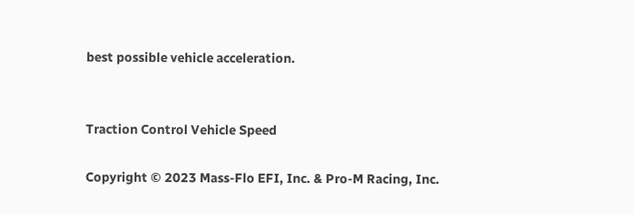best possible vehicle acceleration.


Traction Control Vehicle Speed

Copyright © 2023 Mass-Flo EFI, Inc. & Pro-M Racing, Inc.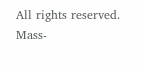All rights reserved. Mass-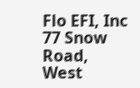Flo EFI, Inc 77 Snow Road, West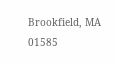Brookfield, MA 01585